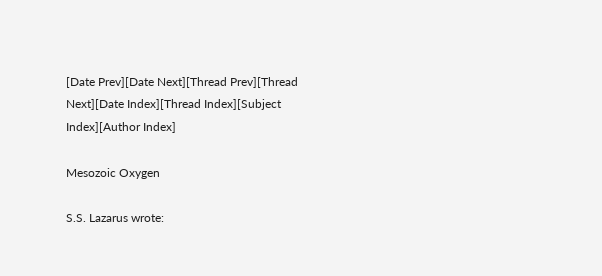[Date Prev][Date Next][Thread Prev][Thread Next][Date Index][Thread Index][Subject Index][Author Index]

Mesozoic Oxygen

S.S. Lazarus wrote: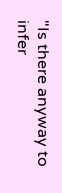"Is there anyway to infer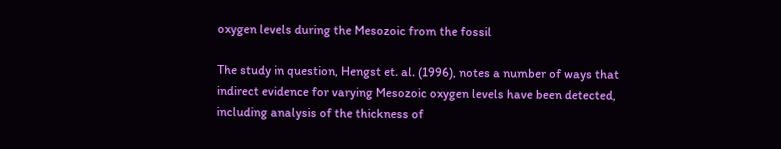oxygen levels during the Mesozoic from the fossil

The study in question, Hengst et. al. (1996), notes a number of ways that
indirect evidence for varying Mesozoic oxygen levels have been detected,
including analysis of the thickness of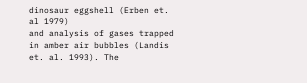dinosaur eggshell (Erben et. al 1979)
and analysis of gases trapped in amber air bubbles (Landis et. al. 1993). The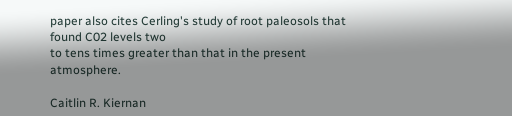paper also cites Cerling's study of root paleosols that found C02 levels two
to tens times greater than that in the present atmosphere.

Caitlin R. Kiernan